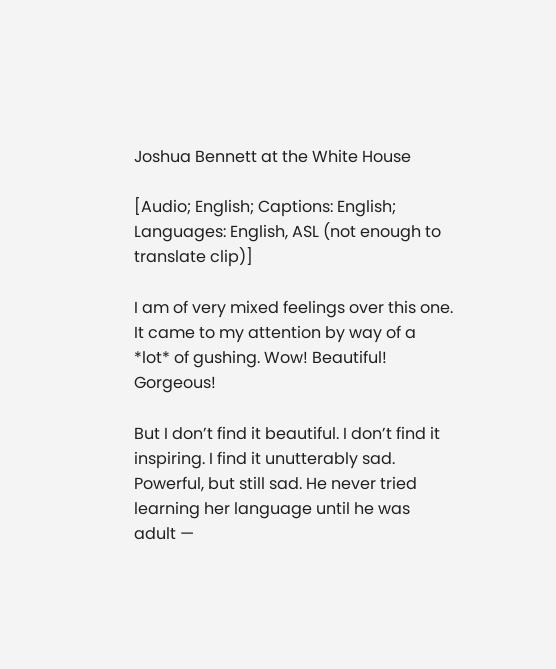Joshua Bennett at the White House

[Audio; English; Captions: English; Languages: English, ASL (not enough to translate clip)]

I am of very mixed feelings over this one. It came to my attention by way of a *lot* of gushing. Wow! Beautiful! Gorgeous!

But I don’t find it beautiful. I don’t find it inspiring. I find it unutterably sad. Powerful, but still sad. He never tried learning her language until he was adult —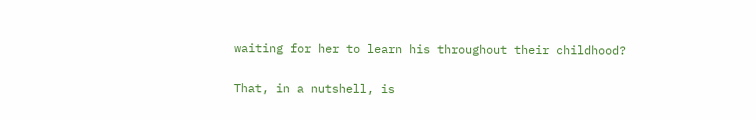waiting for her to learn his throughout their childhood?

That, in a nutshell, is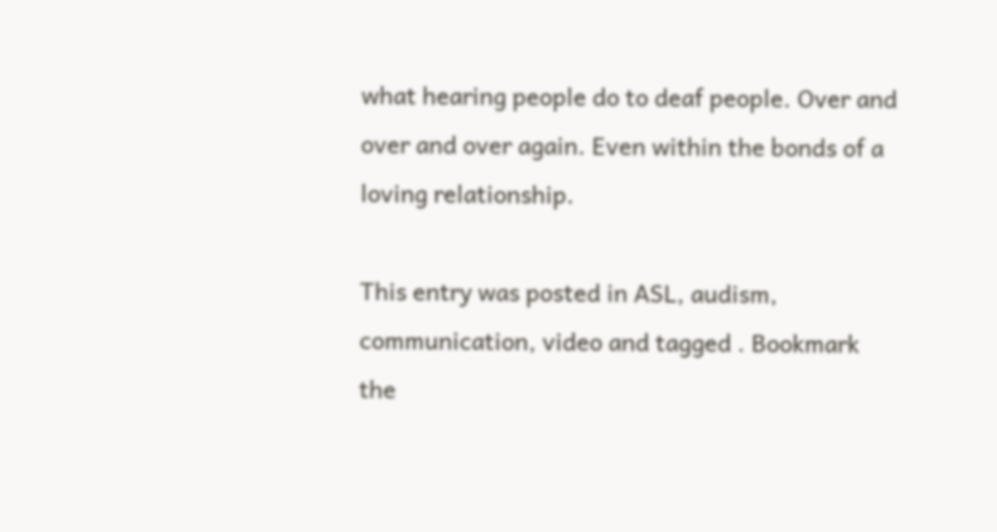what hearing people do to deaf people. Over and over and over again. Even within the bonds of a loving relationship.

This entry was posted in ASL, audism, communication, video and tagged . Bookmark the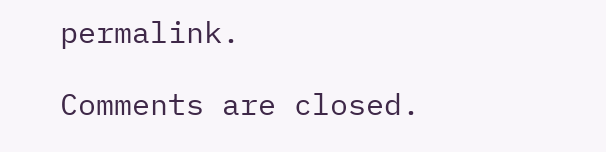permalink.

Comments are closed.